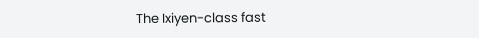The Ixiyen-class fast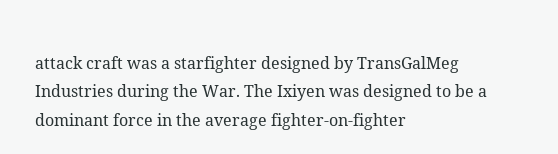attack craft was a starfighter designed by TransGalMeg Industries during the War. The Ixiyen was designed to be a dominant force in the average fighter-on-fighter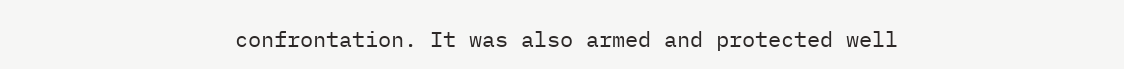confrontation. It was also armed and protected well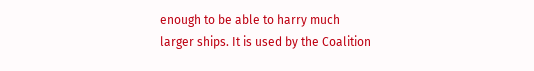enough to be able to harry much larger ships. It is used by the Coalition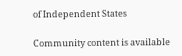of Independent States

Community content is available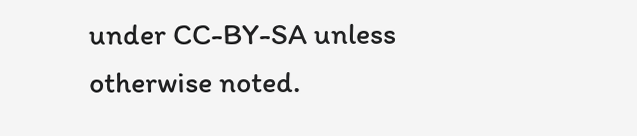under CC-BY-SA unless otherwise noted.